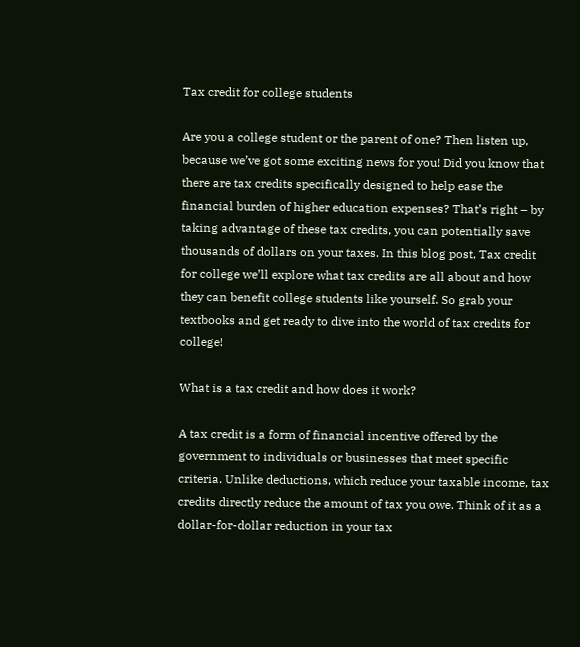Tax credit for college students

Are you a college student or the parent of one? Then listen up, because we’ve got some exciting news for you! Did you know that there are tax credits specifically designed to help ease the financial burden of higher education expenses? That’s right – by taking advantage of these tax credits, you can potentially save thousands of dollars on your taxes. In this blog post, Tax credit for college we’ll explore what tax credits are all about and how they can benefit college students like yourself. So grab your textbooks and get ready to dive into the world of tax credits for college!

What is a tax credit and how does it work?

A tax credit is a form of financial incentive offered by the government to individuals or businesses that meet specific criteria. Unlike deductions, which reduce your taxable income, tax credits directly reduce the amount of tax you owe. Think of it as a dollar-for-dollar reduction in your tax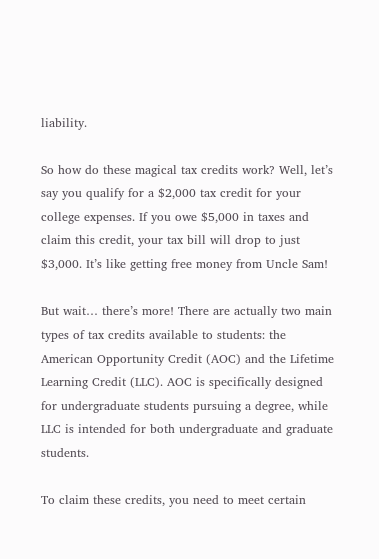liability.

So how do these magical tax credits work? Well, let’s say you qualify for a $2,000 tax credit for your college expenses. If you owe $5,000 in taxes and claim this credit, your tax bill will drop to just $3,000. It’s like getting free money from Uncle Sam!

But wait… there’s more! There are actually two main types of tax credits available to students: the
American Opportunity Credit (AOC) and the Lifetime Learning Credit (LLC). AOC is specifically designed for undergraduate students pursuing a degree, while LLC is intended for both undergraduate and graduate students.

To claim these credits, you need to meet certain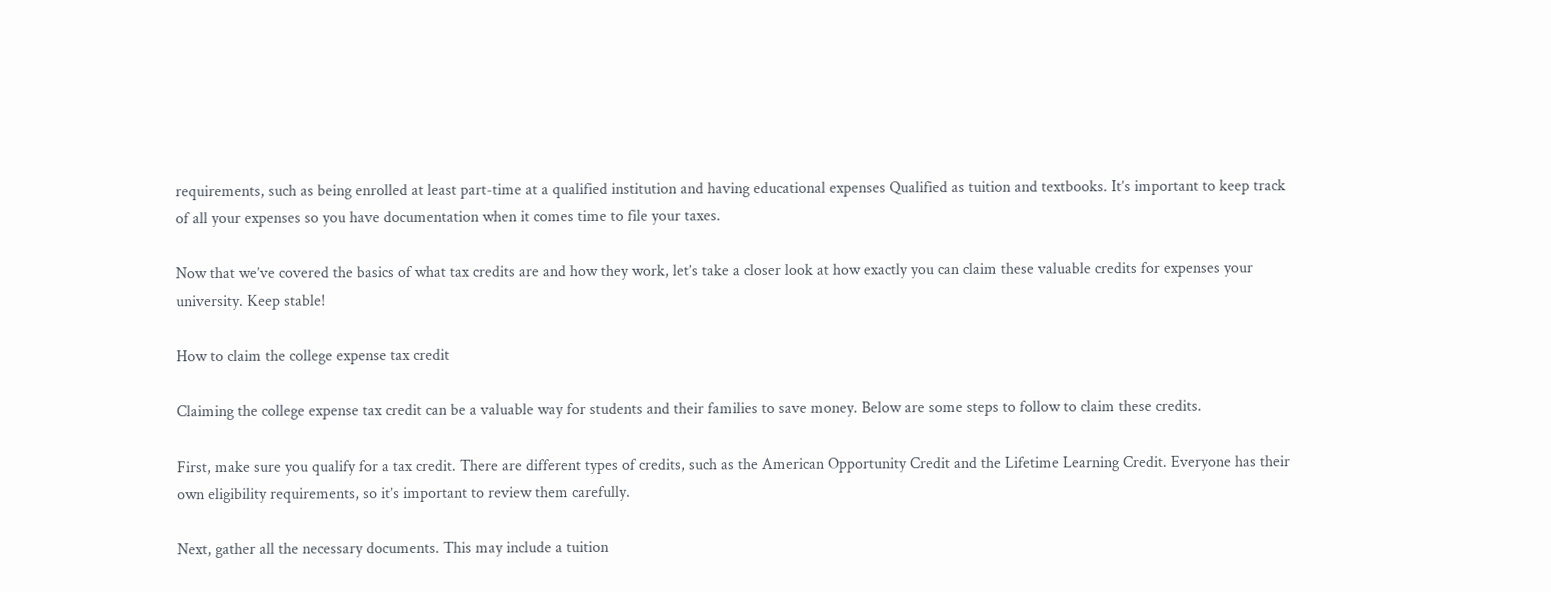requirements, such as being enrolled at least part-time at a qualified institution and having educational expenses Qualified as tuition and textbooks. It’s important to keep track of all your expenses so you have documentation when it comes time to file your taxes.

Now that we’ve covered the basics of what tax credits are and how they work, let’s take a closer look at how exactly you can claim these valuable credits for expenses your university. Keep stable!

How to claim the college expense tax credit

Claiming the college expense tax credit can be a valuable way for students and their families to save money. Below are some steps to follow to claim these credits.

First, make sure you qualify for a tax credit. There are different types of credits, such as the American Opportunity Credit and the Lifetime Learning Credit. Everyone has their own eligibility requirements, so it’s important to review them carefully.

Next, gather all the necessary documents. This may include a tuition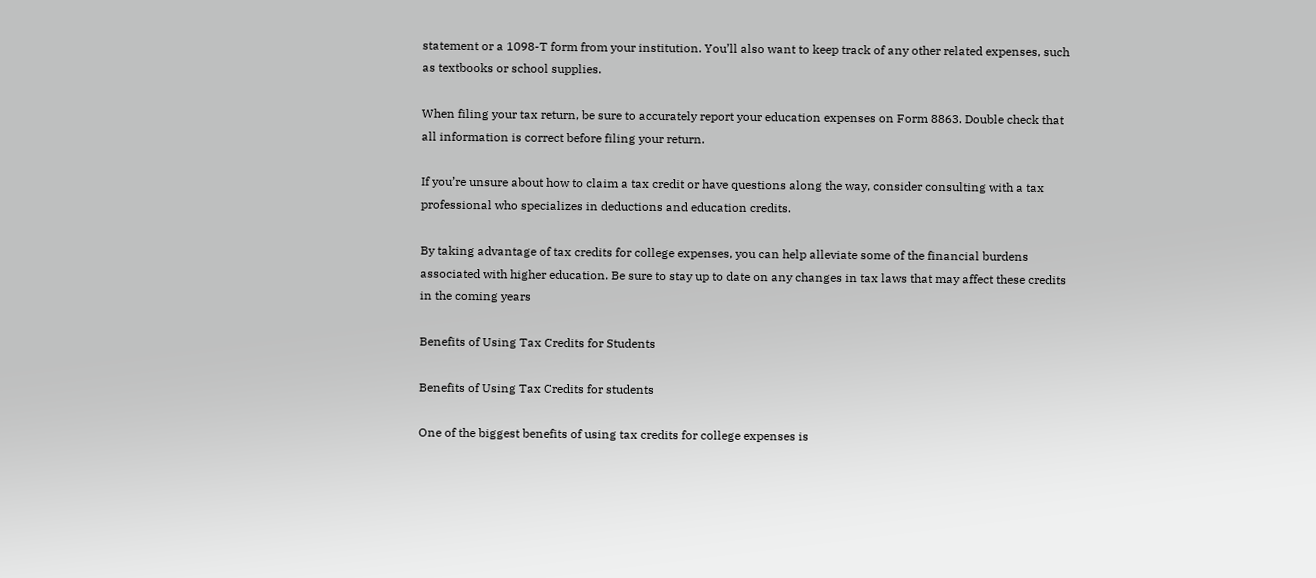statement or a 1098-T form from your institution. You’ll also want to keep track of any other related expenses, such as textbooks or school supplies.

When filing your tax return, be sure to accurately report your education expenses on Form 8863. Double check that all information is correct before filing your return.

If you’re unsure about how to claim a tax credit or have questions along the way, consider consulting with a tax professional who specializes in deductions and education credits.

By taking advantage of tax credits for college expenses, you can help alleviate some of the financial burdens associated with higher education. Be sure to stay up to date on any changes in tax laws that may affect these credits in the coming years

Benefits of Using Tax Credits for Students

Benefits of Using Tax Credits for students

One of the biggest benefits of using tax credits for college expenses is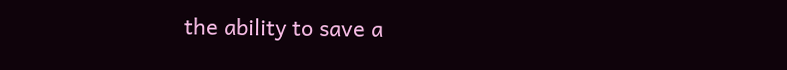the ability to save a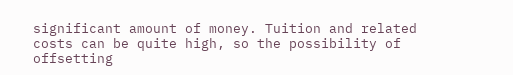significant amount of money. Tuition and related costs can be quite high, so the possibility of offsetting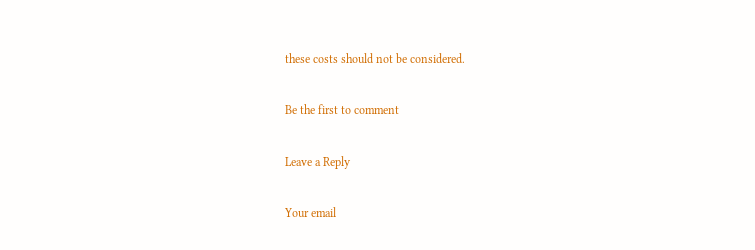these costs should not be considered.

Be the first to comment

Leave a Reply

Your email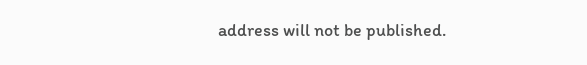address will not be published.